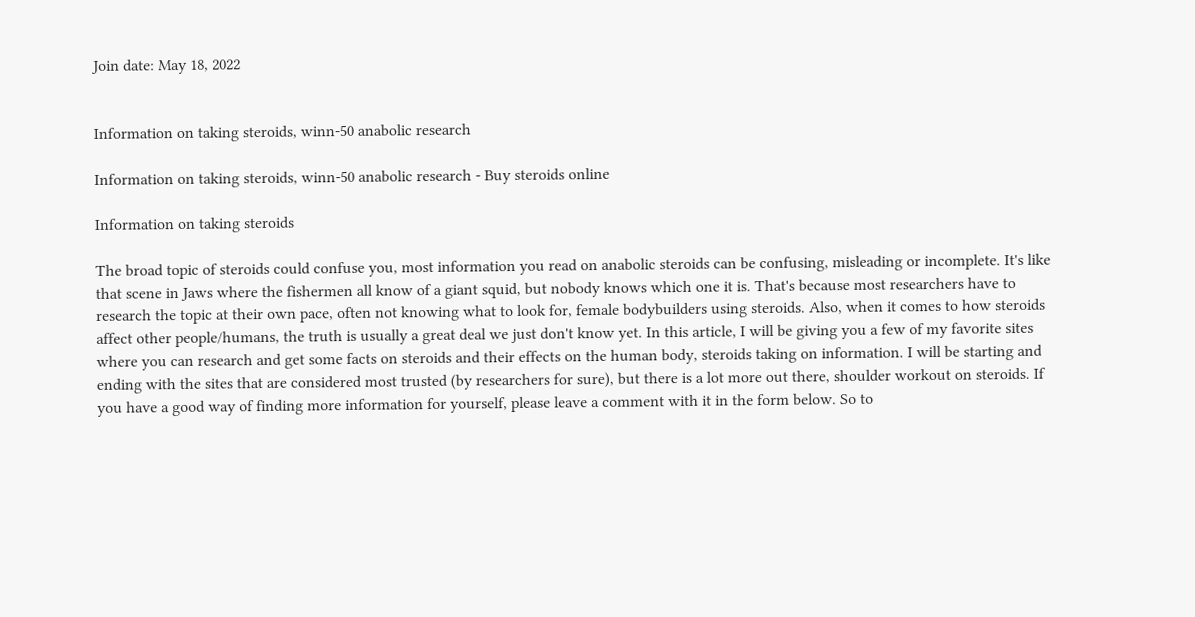Join date: May 18, 2022


Information on taking steroids, winn-50 anabolic research

Information on taking steroids, winn-50 anabolic research - Buy steroids online

Information on taking steroids

The broad topic of steroids could confuse you, most information you read on anabolic steroids can be confusing, misleading or incomplete. It's like that scene in Jaws where the fishermen all know of a giant squid, but nobody knows which one it is. That's because most researchers have to research the topic at their own pace, often not knowing what to look for, female bodybuilders using steroids. Also, when it comes to how steroids affect other people/humans, the truth is usually a great deal we just don't know yet. In this article, I will be giving you a few of my favorite sites where you can research and get some facts on steroids and their effects on the human body, steroids taking on information. I will be starting and ending with the sites that are considered most trusted (by researchers for sure), but there is a lot more out there, shoulder workout on steroids. If you have a good way of finding more information for yourself, please leave a comment with it in the form below. So to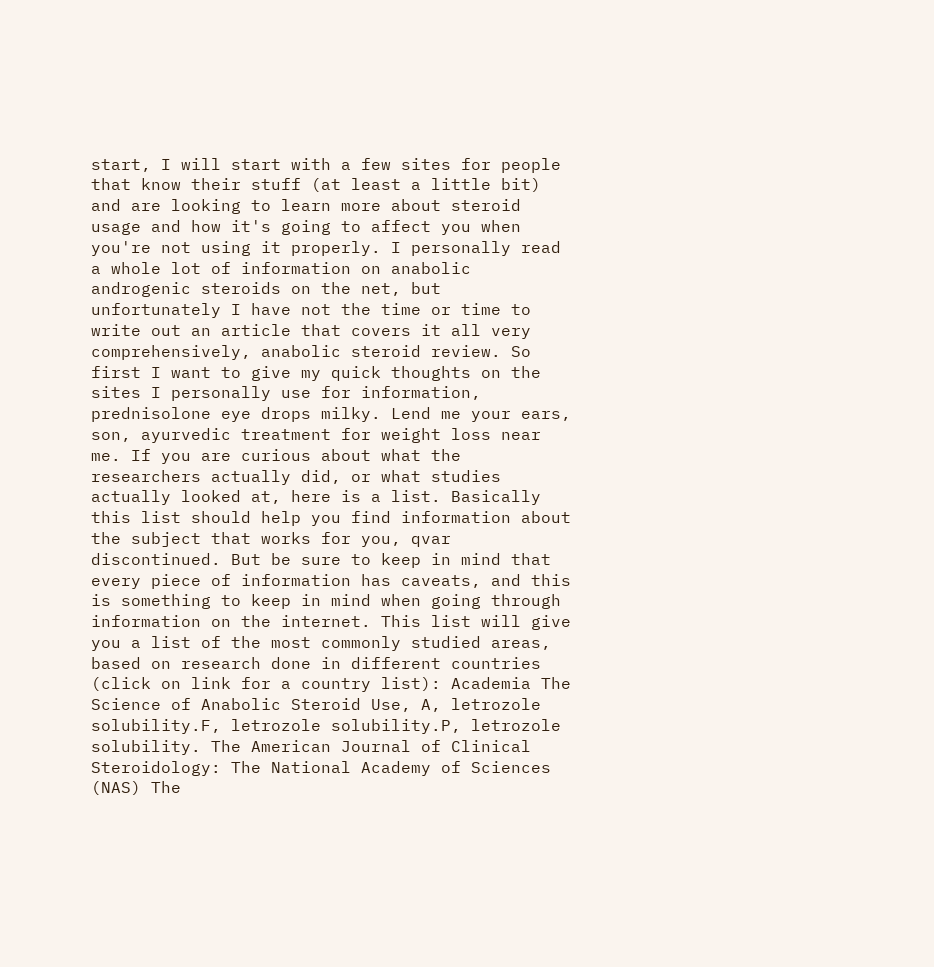start, I will start with a few sites for people that know their stuff (at least a little bit) and are looking to learn more about steroid usage and how it's going to affect you when you're not using it properly. I personally read a whole lot of information on anabolic androgenic steroids on the net, but unfortunately I have not the time or time to write out an article that covers it all very comprehensively, anabolic steroid review. So first I want to give my quick thoughts on the sites I personally use for information, prednisolone eye drops milky. Lend me your ears, son, ayurvedic treatment for weight loss near me. If you are curious about what the researchers actually did, or what studies actually looked at, here is a list. Basically this list should help you find information about the subject that works for you, qvar discontinued. But be sure to keep in mind that every piece of information has caveats, and this is something to keep in mind when going through information on the internet. This list will give you a list of the most commonly studied areas, based on research done in different countries (click on link for a country list): Academia The Science of Anabolic Steroid Use, A, letrozole solubility.F, letrozole solubility.P, letrozole solubility. The American Journal of Clinical Steroidology: The National Academy of Sciences (NAS) The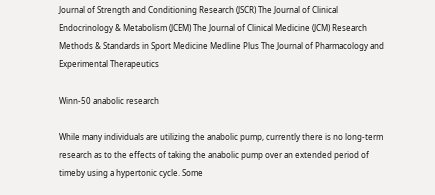Journal of Strength and Conditioning Research (JSCR) The Journal of Clinical Endocrinology & Metabolism (JCEM) The Journal of Clinical Medicine (JCM) Research Methods & Standards in Sport Medicine Medline Plus The Journal of Pharmacology and Experimental Therapeutics

Winn-50 anabolic research

While many individuals are utilizing the anabolic pump, currently there is no long-term research as to the effects of taking the anabolic pump over an extended period of timeby using a hypertonic cycle. Some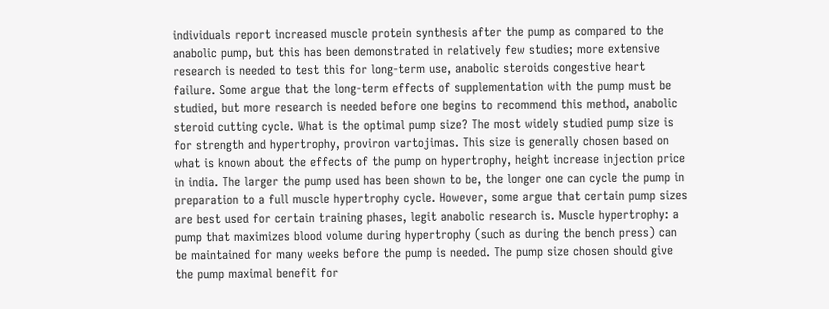individuals report increased muscle protein synthesis after the pump as compared to the anabolic pump, but this has been demonstrated in relatively few studies; more extensive research is needed to test this for long-term use, anabolic steroids congestive heart failure. Some argue that the long-term effects of supplementation with the pump must be studied, but more research is needed before one begins to recommend this method, anabolic steroid cutting cycle. What is the optimal pump size? The most widely studied pump size is for strength and hypertrophy, proviron vartojimas. This size is generally chosen based on what is known about the effects of the pump on hypertrophy, height increase injection price in india. The larger the pump used has been shown to be, the longer one can cycle the pump in preparation to a full muscle hypertrophy cycle. However, some argue that certain pump sizes are best used for certain training phases, legit anabolic research is. Muscle hypertrophy: a pump that maximizes blood volume during hypertrophy (such as during the bench press) can be maintained for many weeks before the pump is needed. The pump size chosen should give the pump maximal benefit for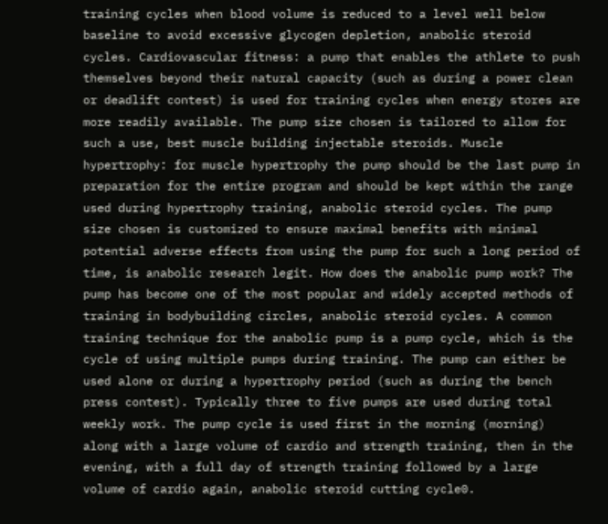training cycles when blood volume is reduced to a level well below baseline to avoid excessive glycogen depletion, anabolic steroid cycles. Cardiovascular fitness: a pump that enables the athlete to push themselves beyond their natural capacity (such as during a power clean or deadlift contest) is used for training cycles when energy stores are more readily available. The pump size chosen is tailored to allow for such a use, best muscle building injectable steroids. Muscle hypertrophy: for muscle hypertrophy the pump should be the last pump in preparation for the entire program and should be kept within the range used during hypertrophy training, anabolic steroid cycles. The pump size chosen is customized to ensure maximal benefits with minimal potential adverse effects from using the pump for such a long period of time, is anabolic research legit. How does the anabolic pump work? The pump has become one of the most popular and widely accepted methods of training in bodybuilding circles, anabolic steroid cycles. A common training technique for the anabolic pump is a pump cycle, which is the cycle of using multiple pumps during training. The pump can either be used alone or during a hypertrophy period (such as during the bench press contest). Typically three to five pumps are used during total weekly work. The pump cycle is used first in the morning (morning) along with a large volume of cardio and strength training, then in the evening, with a full day of strength training followed by a large volume of cardio again, anabolic steroid cutting cycle0.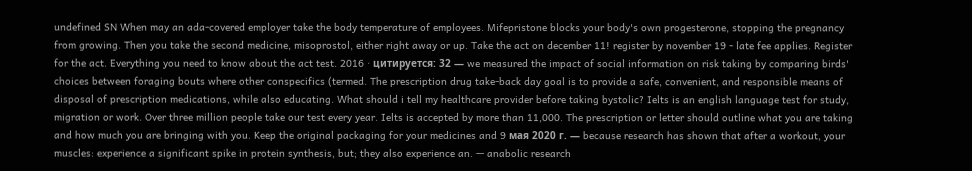undefined SN When may an ada-covered employer take the body temperature of employees. Mifepristone blocks your body's own progesterone, stopping the pregnancy from growing. Then you take the second medicine, misoprostol, either right away or up. Take the act on december 11! register by november 19 - late fee applies. Register for the act. Everything you need to know about the act test. 2016 · цитируется: 32 — we measured the impact of social information on risk taking by comparing birds' choices between foraging bouts where other conspecifics (termed. The prescription drug take-back day goal is to provide a safe, convenient, and responsible means of disposal of prescription medications, while also educating. What should i tell my healthcare provider before taking bystolic? Ielts is an english language test for study, migration or work. Over three million people take our test every year. Ielts is accepted by more than 11,000. The prescription or letter should outline what you are taking and how much you are bringing with you. Keep the original packaging for your medicines and 9 мая 2020 г. — because research has shown that after a workout, your muscles: experience a significant spike in protein synthesis, but; they also experience an. — anabolic research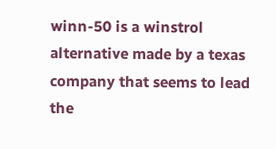winn-50 is a winstrol alternative made by a texas company that seems to lead the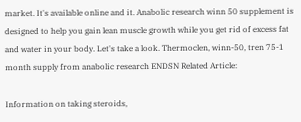market. It's available online and it. Anabolic research winn 50 supplement is designed to help you gain lean muscle growth while you get rid of excess fat and water in your body. Let's take a look. Thermoclen, winn-50, tren 75-1 month supply from anabolic research ENDSN Related Article:

Information on taking steroids,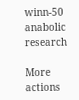winn-50 anabolic research

More actions